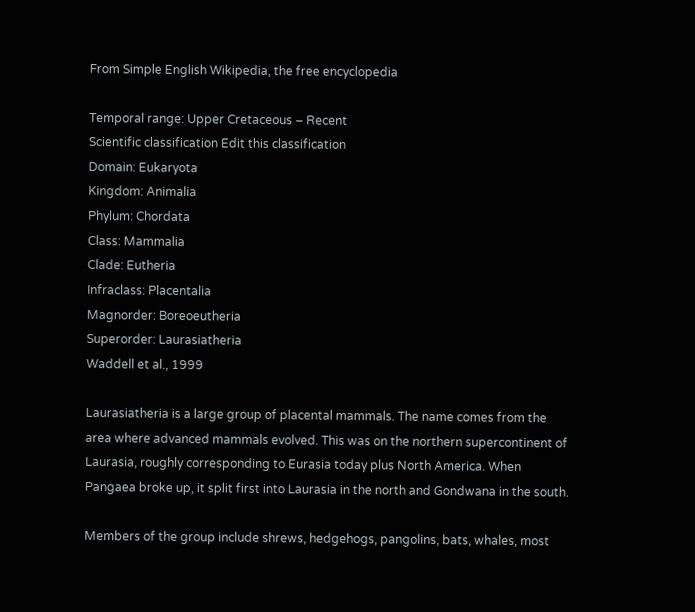From Simple English Wikipedia, the free encyclopedia

Temporal range: Upper Cretaceous – Recent
Scientific classification Edit this classification
Domain: Eukaryota
Kingdom: Animalia
Phylum: Chordata
Class: Mammalia
Clade: Eutheria
Infraclass: Placentalia
Magnorder: Boreoeutheria
Superorder: Laurasiatheria
Waddell et al., 1999

Laurasiatheria is a large group of placental mammals. The name comes from the area where advanced mammals evolved. This was on the northern supercontinent of Laurasia, roughly corresponding to Eurasia today plus North America. When Pangaea broke up, it split first into Laurasia in the north and Gondwana in the south.

Members of the group include shrews, hedgehogs, pangolins, bats, whales, most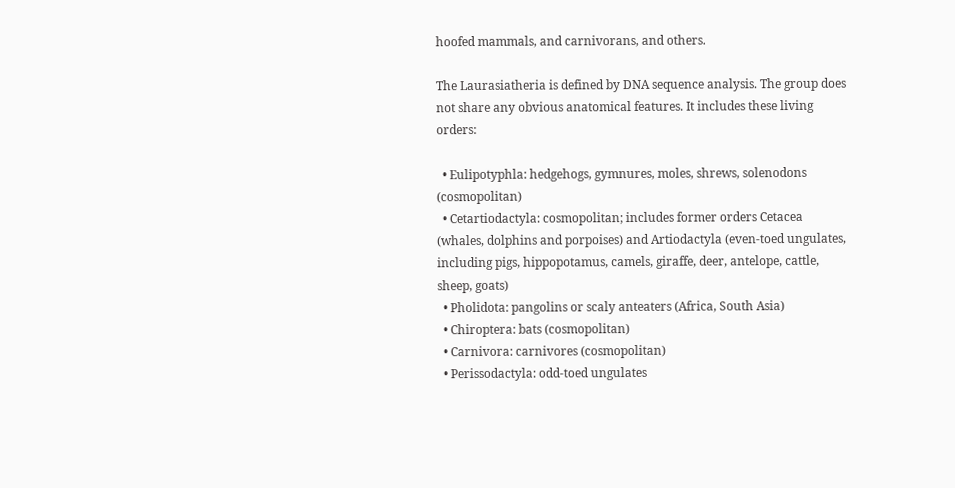hoofed mammals, and carnivorans, and others.

The Laurasiatheria is defined by DNA sequence analysis. The group does not share any obvious anatomical features. It includes these living orders:

  • Eulipotyphla: hedgehogs, gymnures, moles, shrews, solenodons (cosmopolitan)
  • Cetartiodactyla: cosmopolitan; includes former orders Cetacea (whales, dolphins and porpoises) and Artiodactyla (even-toed ungulates, including pigs, hippopotamus, camels, giraffe, deer, antelope, cattle, sheep, goats)
  • Pholidota: pangolins or scaly anteaters (Africa, South Asia)
  • Chiroptera: bats (cosmopolitan)
  • Carnivora: carnivores (cosmopolitan)
  • Perissodactyla: odd-toed ungulates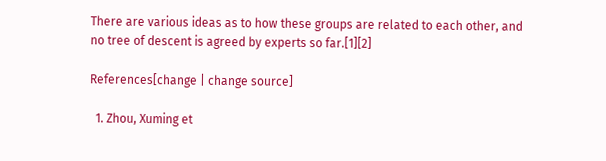There are various ideas as to how these groups are related to each other, and no tree of descent is agreed by experts so far.[1][2]

References[change | change source]

  1. Zhou, Xuming et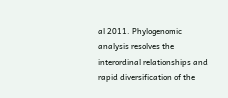al 2011. Phylogenomic analysis resolves the interordinal relationships and rapid diversification of the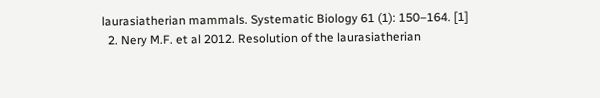laurasiatherian mammals. Systematic Biology 61 (1): 150–164. [1]
  2. Nery M.F. et al 2012. Resolution of the laurasiatherian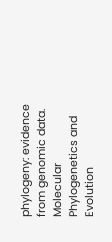phylogeny: evidence from genomic data. Molecular Phylogenetics and Evolution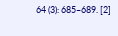64 (3): 685–689. [2]